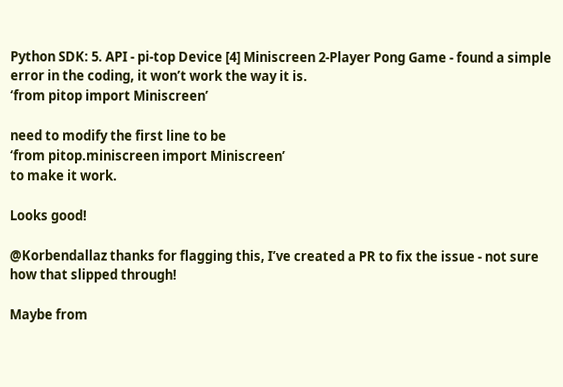Python SDK: 5. API - pi-top Device [4] Miniscreen 2-Player Pong Game - found a simple error in the coding, it won’t work the way it is.
‘from pitop import Miniscreen’

need to modify the first line to be
‘from pitop.miniscreen import Miniscreen’
to make it work.

Looks good!

@Korbendallaz thanks for flagging this, I’ve created a PR to fix the issue - not sure how that slipped through!

Maybe from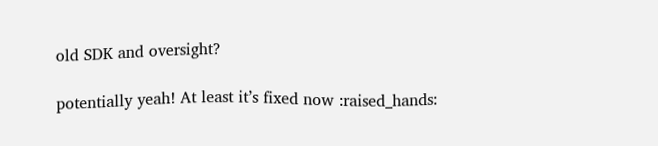old SDK and oversight?

potentially yeah! At least it’s fixed now :raised_hands: